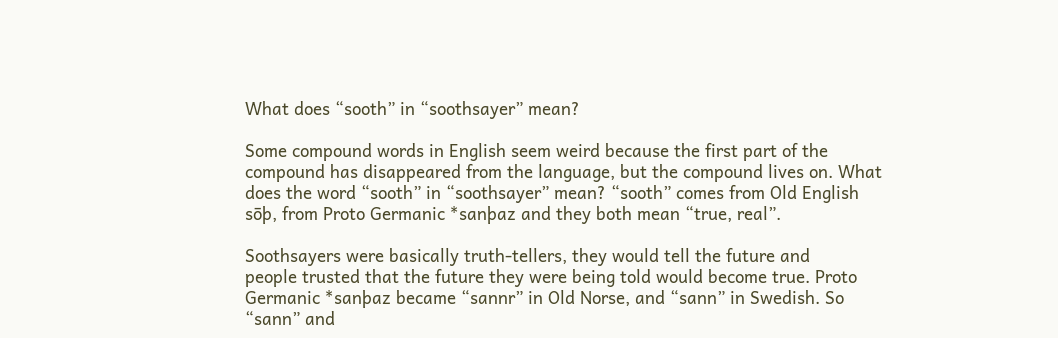What does “sooth” in “soothsayer” mean?

Some compound words in English seem weird because the first part of the
compound has disappeared from the language, but the compound lives on. What
does the word “sooth” in “soothsayer” mean? “sooth” comes from Old English
sōþ, from Proto Germanic *sanþaz and they both mean “true, real”.

Soothsayers were basically truth-tellers, they would tell the future and
people trusted that the future they were being told would become true. Proto
Germanic *sanþaz became “sannr” in Old Norse, and “sann” in Swedish. So
“sann” and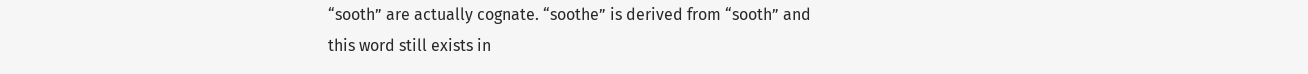“sooth” are actually cognate. “soothe” is derived from “sooth” and
this word still exists in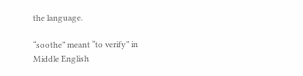the language.

“soothe” meant “to verify” in Middle English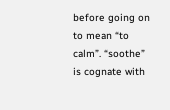before going on to mean “to
calm”. “soothe” is cognate with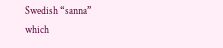Swedish “sanna” which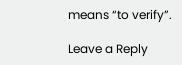means “to verify”.

Leave a Reply